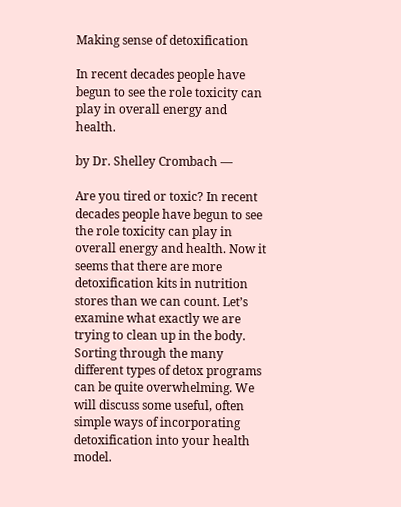Making sense of detoxification

In recent decades people have begun to see the role toxicity can play in overall energy and health.

by Dr. Shelley Crombach —

Are you tired or toxic? In recent decades people have begun to see the role toxicity can play in overall energy and health. Now it seems that there are more detoxification kits in nutrition stores than we can count. Let’s examine what exactly we are trying to clean up in the body. Sorting through the many different types of detox programs can be quite overwhelming. We will discuss some useful, often simple ways of incorporating detoxification into your health model.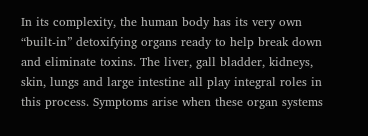In its complexity, the human body has its very own “built-in” detoxifying organs ready to help break down and eliminate toxins. The liver, gall bladder, kidneys, skin, lungs and large intestine all play integral roles in this process. Symptoms arise when these organ systems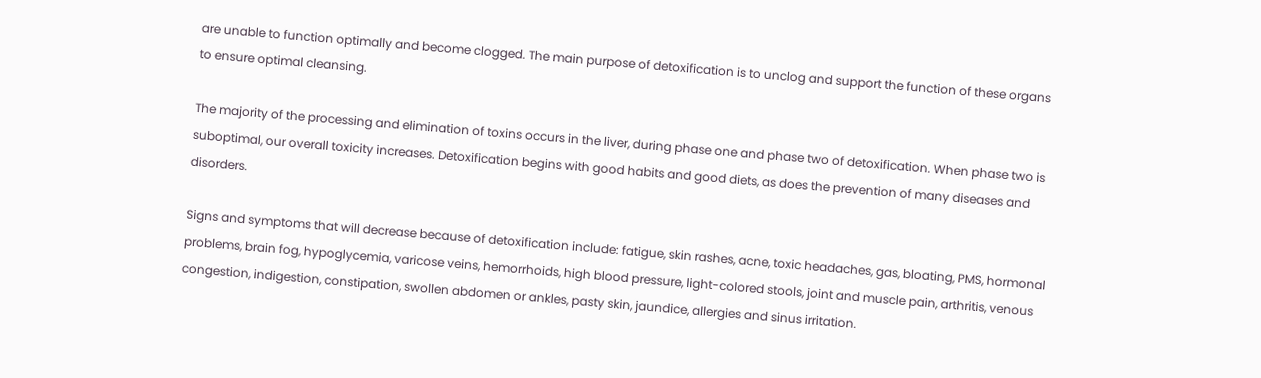are unable to function optimally and become clogged. The main purpose of detoxification is to unclog and support the function of these organs to ensure optimal cleansing.

The majority of the processing and elimination of toxins occurs in the liver, during phase one and phase two of detoxification. When phase two is suboptimal, our overall toxicity increases. Detoxification begins with good habits and good diets, as does the prevention of many diseases and disorders.

Signs and symptoms that will decrease because of detoxification include: fatigue, skin rashes, acne, toxic headaches, gas, bloating, PMS, hormonal problems, brain fog, hypoglycemia, varicose veins, hemorrhoids, high blood pressure, light-colored stools, joint and muscle pain, arthritis, venous congestion, indigestion, constipation, swollen abdomen or ankles, pasty skin, jaundice, allergies and sinus irritation.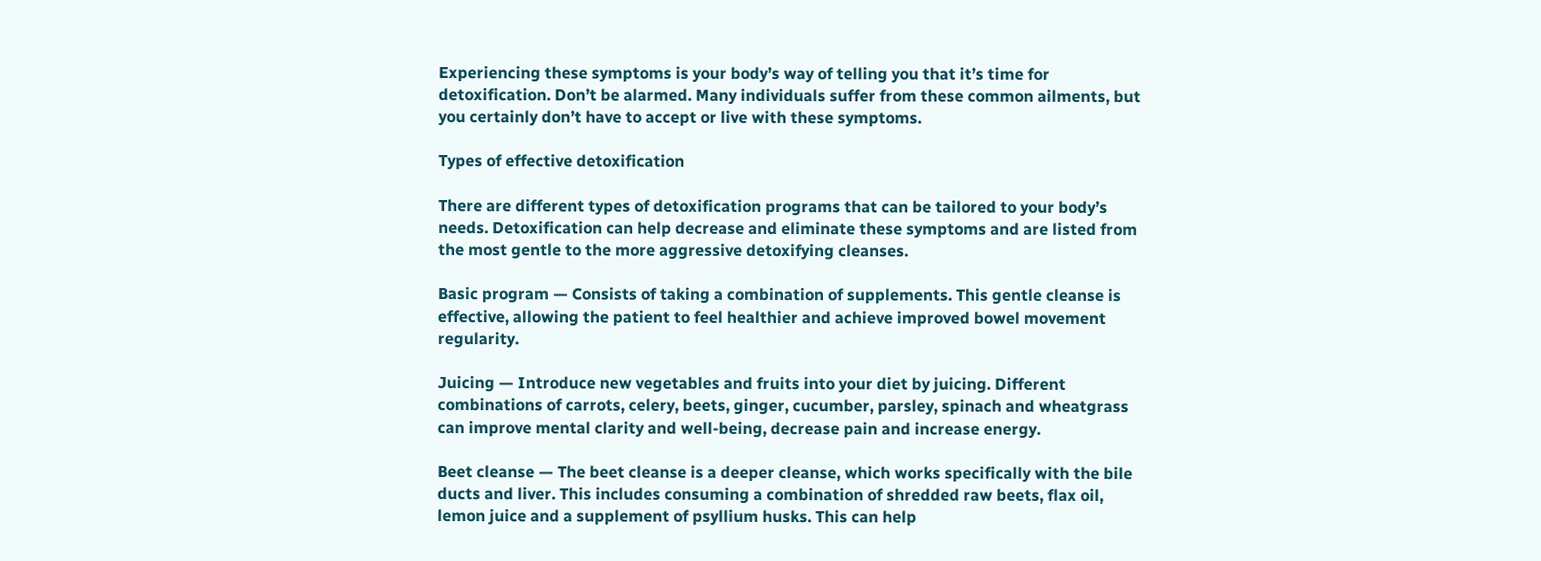Experiencing these symptoms is your body’s way of telling you that it’s time for detoxification. Don’t be alarmed. Many individuals suffer from these common ailments, but you certainly don’t have to accept or live with these symptoms.

Types of effective detoxification

There are different types of detoxification programs that can be tailored to your body’s needs. Detoxification can help decrease and eliminate these symptoms and are listed from the most gentle to the more aggressive detoxifying cleanses.

Basic program — Consists of taking a combination of supplements. This gentle cleanse is effective, allowing the patient to feel healthier and achieve improved bowel movement regularity.

Juicing — Introduce new vegetables and fruits into your diet by juicing. Different combinations of carrots, celery, beets, ginger, cucumber, parsley, spinach and wheatgrass can improve mental clarity and well-being, decrease pain and increase energy.

Beet cleanse — The beet cleanse is a deeper cleanse, which works specifically with the bile ducts and liver. This includes consuming a combination of shredded raw beets, flax oil, lemon juice and a supplement of psyllium husks. This can help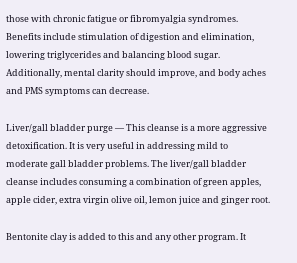those with chronic fatigue or fibromyalgia syndromes. Benefits include stimulation of digestion and elimination, lowering triglycerides and balancing blood sugar. Additionally, mental clarity should improve, and body aches and PMS symptoms can decrease.

Liver/gall bladder purge — This cleanse is a more aggressive detoxification. It is very useful in addressing mild to moderate gall bladder problems. The liver/gall bladder cleanse includes consuming a combination of green apples, apple cider, extra virgin olive oil, lemon juice and ginger root.

Bentonite clay is added to this and any other program. It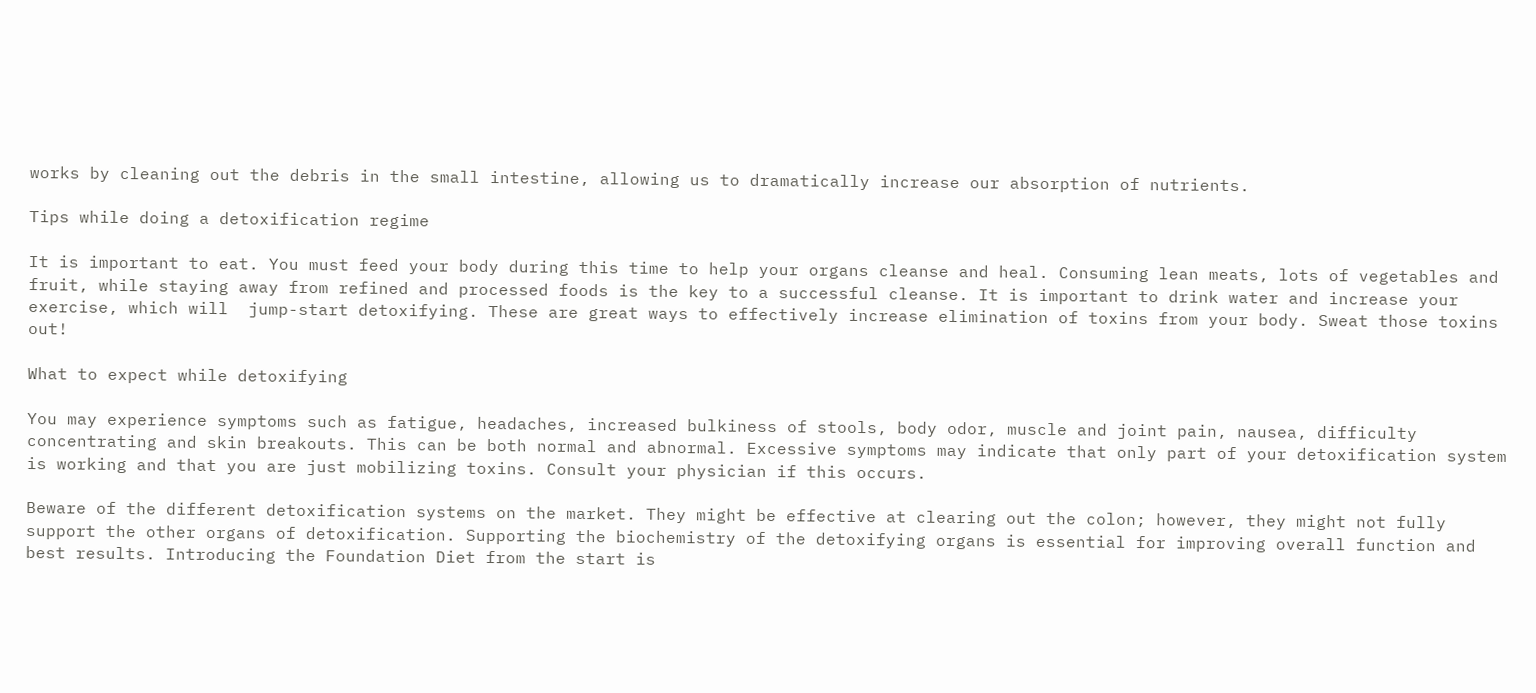works by cleaning out the debris in the small intestine, allowing us to dramatically increase our absorption of nutrients.

Tips while doing a detoxification regime

It is important to eat. You must feed your body during this time to help your organs cleanse and heal. Consuming lean meats, lots of vegetables and fruit, while staying away from refined and processed foods is the key to a successful cleanse. It is important to drink water and increase your exercise, which will  jump-start detoxifying. These are great ways to effectively increase elimination of toxins from your body. Sweat those toxins out!

What to expect while detoxifying

You may experience symptoms such as fatigue, headaches, increased bulkiness of stools, body odor, muscle and joint pain, nausea, difficulty concentrating and skin breakouts. This can be both normal and abnormal. Excessive symptoms may indicate that only part of your detoxification system is working and that you are just mobilizing toxins. Consult your physician if this occurs.

Beware of the different detoxification systems on the market. They might be effective at clearing out the colon; however, they might not fully support the other organs of detoxification. Supporting the biochemistry of the detoxifying organs is essential for improving overall function and best results. Introducing the Foundation Diet from the start is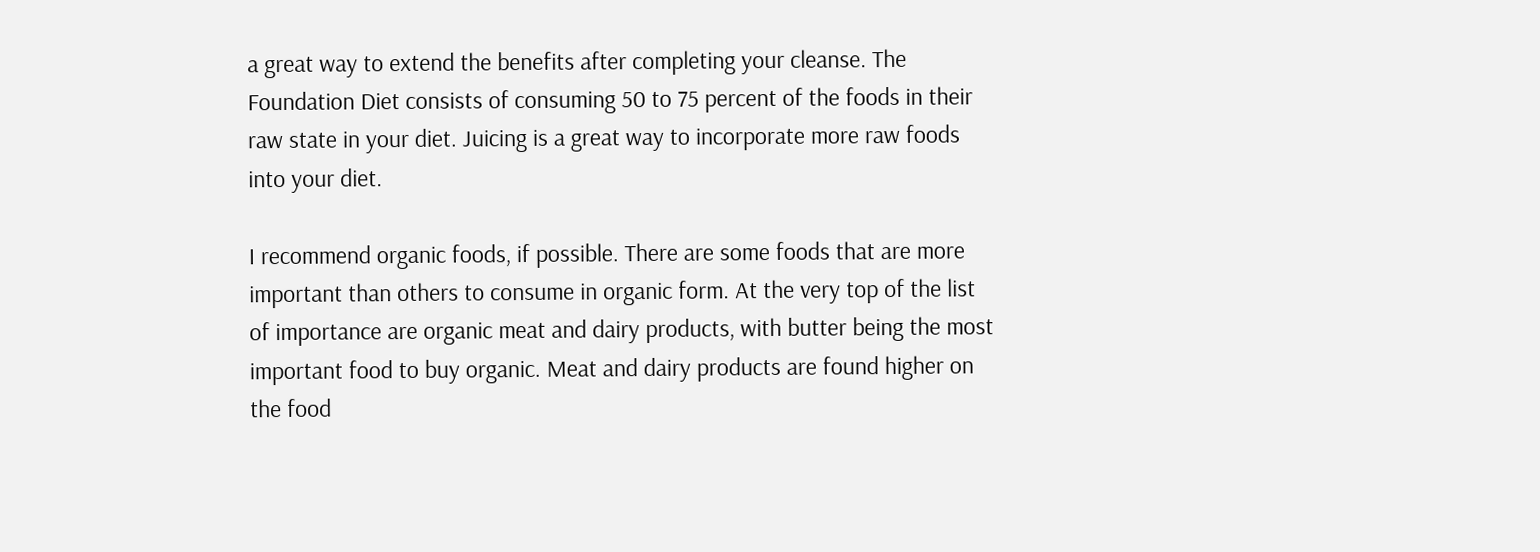a great way to extend the benefits after completing your cleanse. The Foundation Diet consists of consuming 50 to 75 percent of the foods in their raw state in your diet. Juicing is a great way to incorporate more raw foods into your diet.

I recommend organic foods, if possible. There are some foods that are more important than others to consume in organic form. At the very top of the list of importance are organic meat and dairy products, with butter being the most important food to buy organic. Meat and dairy products are found higher on the food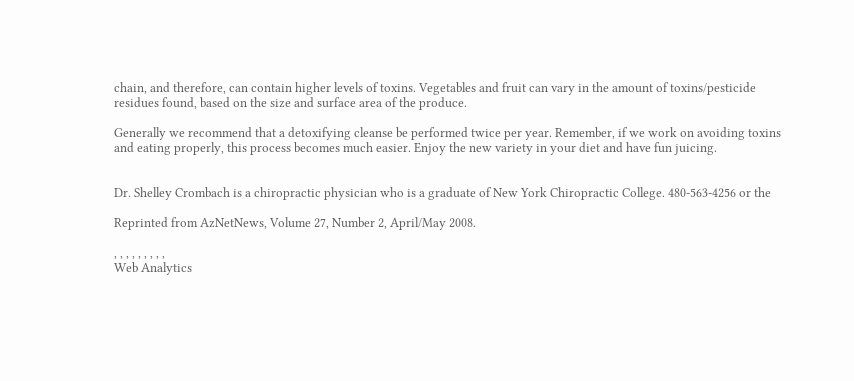chain, and therefore, can contain higher levels of toxins. Vegetables and fruit can vary in the amount of toxins/pesticide residues found, based on the size and surface area of the produce.

Generally we recommend that a detoxifying cleanse be performed twice per year. Remember, if we work on avoiding toxins and eating properly, this process becomes much easier. Enjoy the new variety in your diet and have fun juicing.


Dr. Shelley Crombach is a chiropractic physician who is a graduate of New York Chiropractic College. 480-563-4256 or the

Reprinted from AzNetNews, Volume 27, Number 2, April/May 2008.

, , , , , , , , ,
Web Analytics